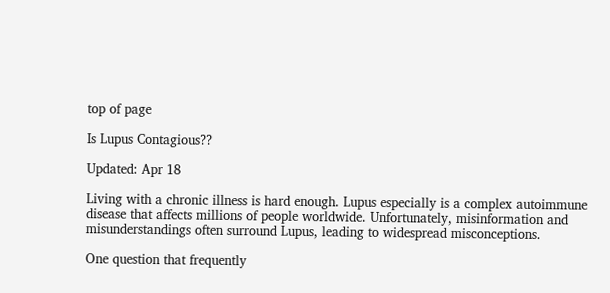top of page

Is Lupus Contagious??

Updated: Apr 18

Living with a chronic illness is hard enough. Lupus especially is a complex autoimmune disease that affects millions of people worldwide. Unfortunately, misinformation and misunderstandings often surround Lupus, leading to widespread misconceptions.

One question that frequently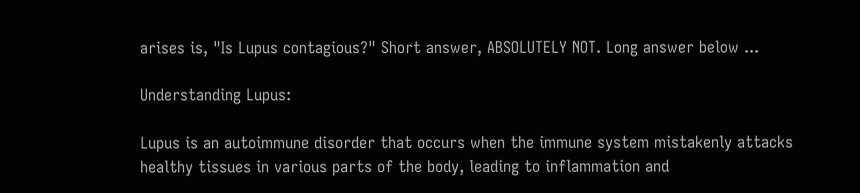arises is, "Is Lupus contagious?" Short answer, ABSOLUTELY NOT. Long answer below ...

Understanding Lupus:

Lupus is an autoimmune disorder that occurs when the immune system mistakenly attacks healthy tissues in various parts of the body, leading to inflammation and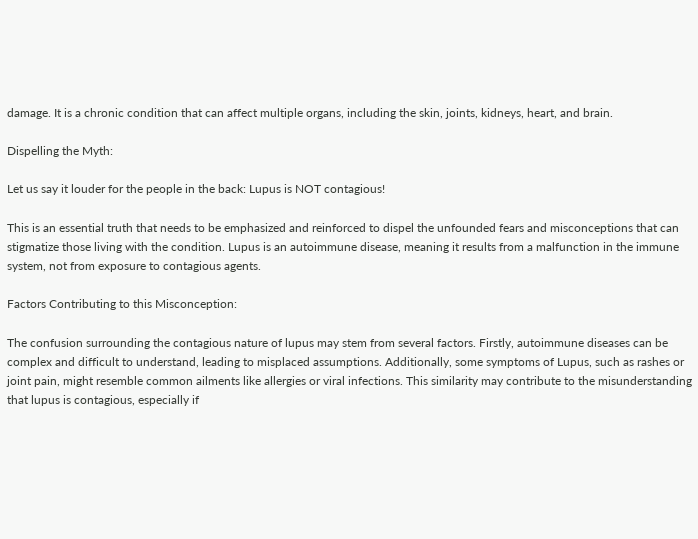damage. It is a chronic condition that can affect multiple organs, including the skin, joints, kidneys, heart, and brain.

Dispelling the Myth:

Let us say it louder for the people in the back: Lupus is NOT contagious!

This is an essential truth that needs to be emphasized and reinforced to dispel the unfounded fears and misconceptions that can stigmatize those living with the condition. Lupus is an autoimmune disease, meaning it results from a malfunction in the immune system, not from exposure to contagious agents.

Factors Contributing to this Misconception:

The confusion surrounding the contagious nature of lupus may stem from several factors. Firstly, autoimmune diseases can be complex and difficult to understand, leading to misplaced assumptions. Additionally, some symptoms of Lupus, such as rashes or joint pain, might resemble common ailments like allergies or viral infections. This similarity may contribute to the misunderstanding that lupus is contagious, especially if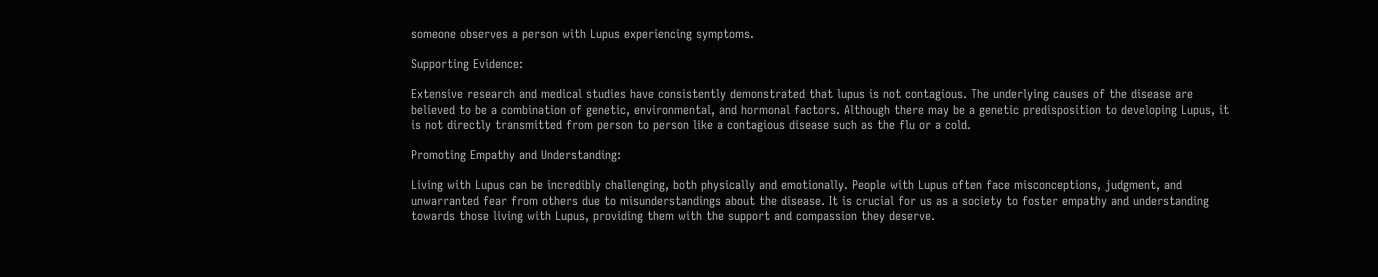someone observes a person with Lupus experiencing symptoms.

Supporting Evidence:

Extensive research and medical studies have consistently demonstrated that lupus is not contagious. The underlying causes of the disease are believed to be a combination of genetic, environmental, and hormonal factors. Although there may be a genetic predisposition to developing Lupus, it is not directly transmitted from person to person like a contagious disease such as the flu or a cold.

Promoting Empathy and Understanding:

Living with Lupus can be incredibly challenging, both physically and emotionally. People with Lupus often face misconceptions, judgment, and unwarranted fear from others due to misunderstandings about the disease. It is crucial for us as a society to foster empathy and understanding towards those living with Lupus, providing them with the support and compassion they deserve.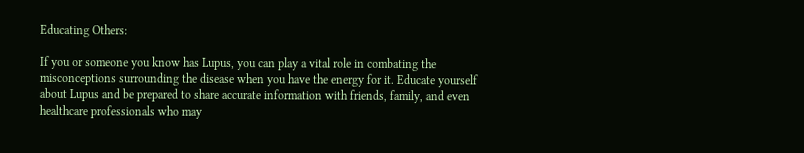Educating Others:

If you or someone you know has Lupus, you can play a vital role in combating the misconceptions surrounding the disease when you have the energy for it. Educate yourself about Lupus and be prepared to share accurate information with friends, family, and even healthcare professionals who may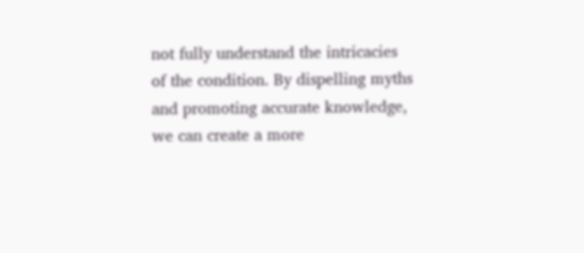not fully understand the intricacies of the condition. By dispelling myths and promoting accurate knowledge, we can create a more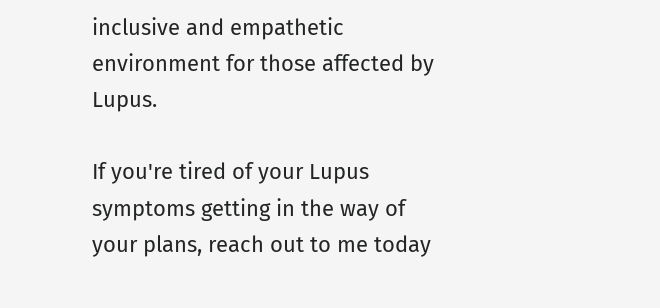inclusive and empathetic environment for those affected by Lupus.

If you're tired of your Lupus symptoms getting in the way of your plans, reach out to me today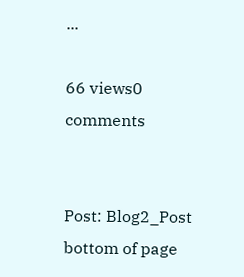...

66 views0 comments


Post: Blog2_Post
bottom of page